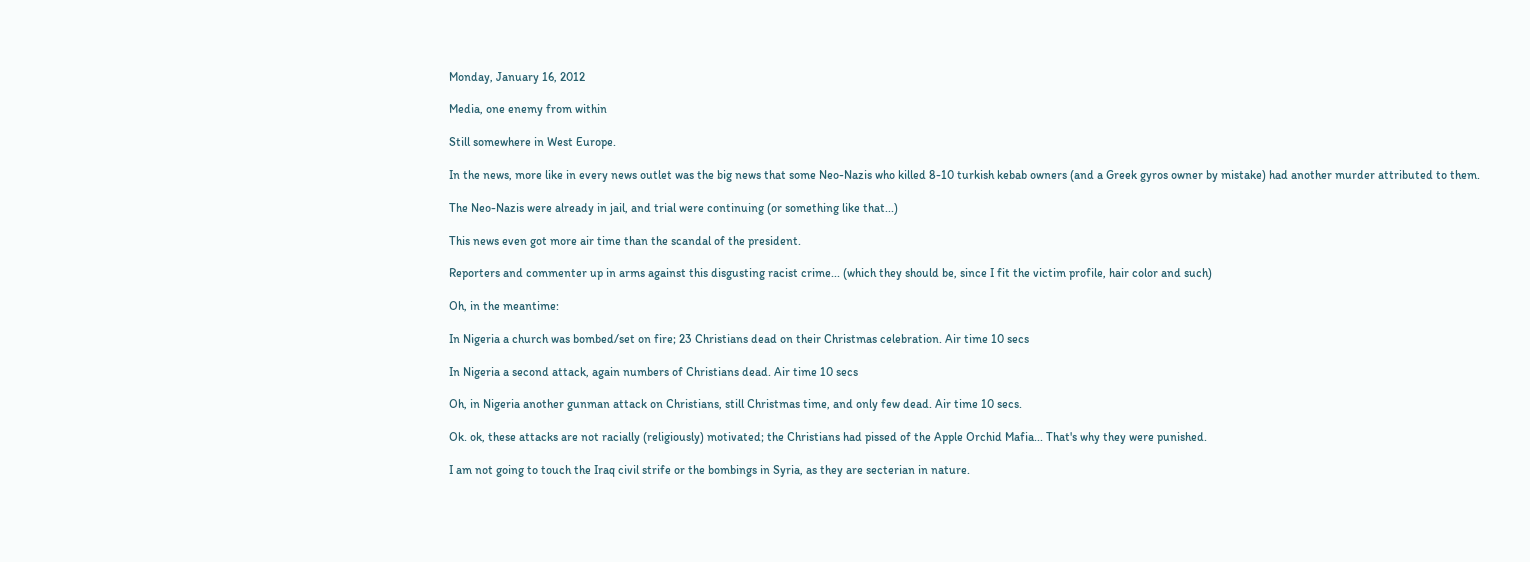Monday, January 16, 2012

Media, one enemy from within

Still somewhere in West Europe.

In the news, more like in every news outlet was the big news that some Neo-Nazis who killed 8-10 turkish kebab owners (and a Greek gyros owner by mistake) had another murder attributed to them.

The Neo-Nazis were already in jail, and trial were continuing (or something like that...)

This news even got more air time than the scandal of the president.

Reporters and commenter up in arms against this disgusting racist crime... (which they should be, since I fit the victim profile, hair color and such)

Oh, in the meantime:

In Nigeria a church was bombed/set on fire; 23 Christians dead on their Christmas celebration. Air time 10 secs

In Nigeria a second attack, again numbers of Christians dead. Air time 10 secs

Oh, in Nigeria another gunman attack on Christians, still Christmas time, and only few dead. Air time 10 secs.

Ok. ok, these attacks are not racially (religiously) motivated; the Christians had pissed of the Apple Orchid Mafia... That's why they were punished.

I am not going to touch the Iraq civil strife or the bombings in Syria, as they are secterian in nature.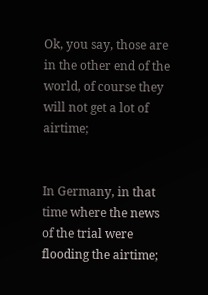Ok, you say, those are in the other end of the world, of course they will not get a lot of airtime;


In Germany, in that time where the news of the trial were flooding the airtime;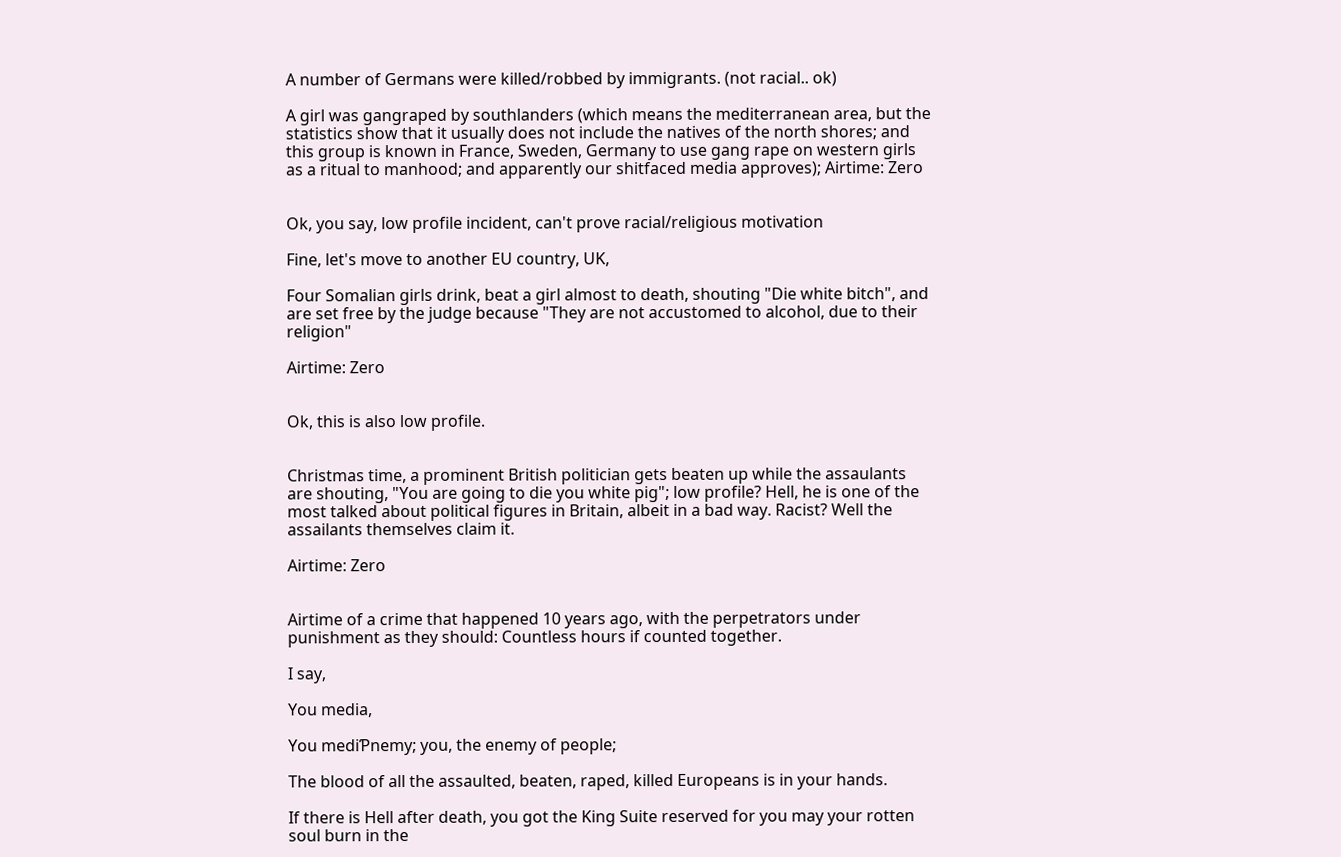A number of Germans were killed/robbed by immigrants. (not racial.. ok)

A girl was gangraped by southlanders (which means the mediterranean area, but the statistics show that it usually does not include the natives of the north shores; and this group is known in France, Sweden, Germany to use gang rape on western girls as a ritual to manhood; and apparently our shitfaced media approves); Airtime: Zero


Ok, you say, low profile incident, can't prove racial/religious motivation

Fine, let's move to another EU country, UK,

Four Somalian girls drink, beat a girl almost to death, shouting "Die white bitch", and are set free by the judge because "They are not accustomed to alcohol, due to their religion"

Airtime: Zero


Ok, this is also low profile.


Christmas time, a prominent British politician gets beaten up while the assaulants are shouting, "You are going to die you white pig"; low profile? Hell, he is one of the most talked about political figures in Britain, albeit in a bad way. Racist? Well the assailants themselves claim it.

Airtime: Zero


Airtime of a crime that happened 10 years ago, with the perpetrators under punishment as they should: Countless hours if counted together.

I say,

You media,

You mediƤnemy; you, the enemy of people;

The blood of all the assaulted, beaten, raped, killed Europeans is in your hands.

If there is Hell after death, you got the King Suite reserved for you may your rotten soul burn in the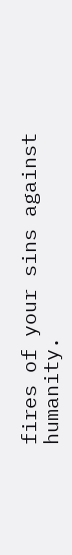fires of your sins against humanity.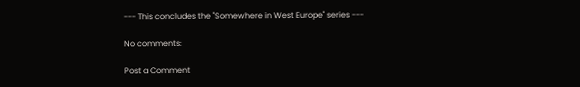--- This concludes the "Somewhere in West Europe" series ---

No comments:

Post a Comment